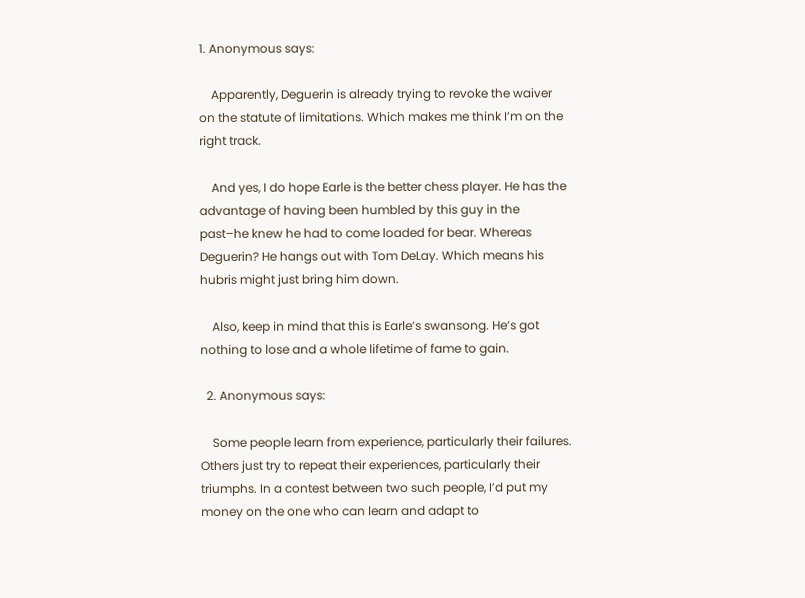1. Anonymous says:

    Apparently, Deguerin is already trying to revoke the waiver on the statute of limitations. Which makes me think I’m on the right track.

    And yes, I do hope Earle is the better chess player. He has the advantage of having been humbled by this guy in the past–he knew he had to come loaded for bear. Whereas Deguerin? He hangs out with Tom DeLay. Which means his hubris might just bring him down.

    Also, keep in mind that this is Earle’s swansong. He’s got nothing to lose and a whole lifetime of fame to gain.

  2. Anonymous says:

    Some people learn from experience, particularly their failures. Others just try to repeat their experiences, particularly their triumphs. In a contest between two such people, I’d put my money on the one who can learn and adapt to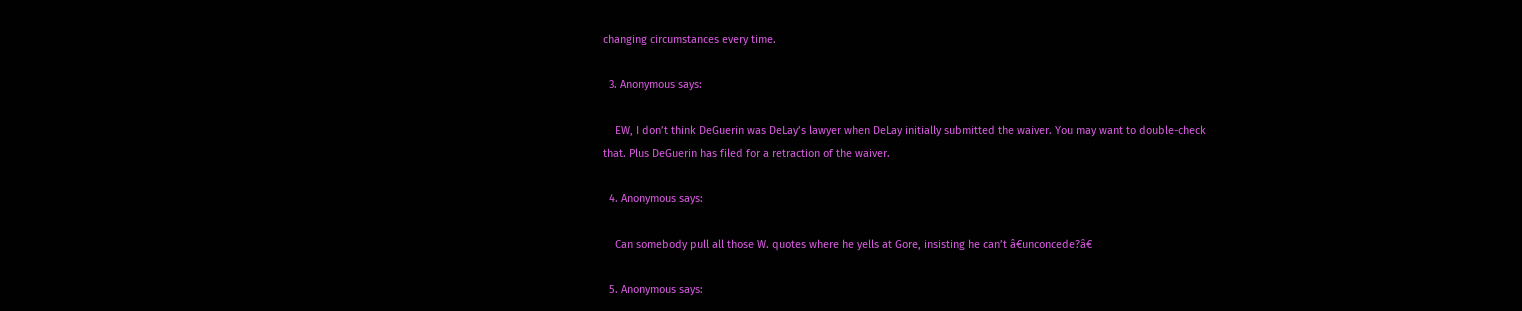changing circumstances every time.

  3. Anonymous says:

    EW, I don’t think DeGuerin was DeLay’s lawyer when DeLay initially submitted the waiver. You may want to double-check that. Plus DeGuerin has filed for a retraction of the waiver.

  4. Anonymous says:

    Can somebody pull all those W. quotes where he yells at Gore, insisting he can’t â€unconcede?â€

  5. Anonymous says: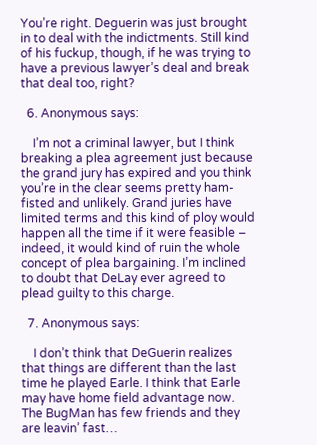You’re right. Deguerin was just brought in to deal with the indictments. Still kind of his fuckup, though, if he was trying to have a previous lawyer’s deal and break that deal too, right?

  6. Anonymous says:

    I’m not a criminal lawyer, but I think breaking a plea agreement just because the grand jury has expired and you think you’re in the clear seems pretty ham-fisted and unlikely. Grand juries have limited terms and this kind of ploy would happen all the time if it were feasible – indeed, it would kind of ruin the whole concept of plea bargaining. I’m inclined to doubt that DeLay ever agreed to plead guilty to this charge.

  7. Anonymous says:

    I don’t think that DeGuerin realizes that things are different than the last time he played Earle. I think that Earle may have home field advantage now. The BugMan has few friends and they are leavin’ fast…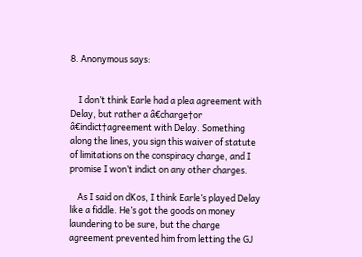8. Anonymous says:


    I don’t think Earle had a plea agreement with Delay, but rather a â€charge†or â€indict†agreement with Delay. Something along the lines, you sign this waiver of statute of limitations on the conspiracy charge, and I promise I won’t indict on any other charges.

    As I said on dKos, I think Earle’s played Delay like a fiddle. He’s got the goods on money laundering to be sure, but the charge agreement prevented him from letting the GJ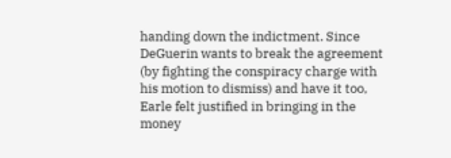handing down the indictment. Since DeGuerin wants to break the agreement (by fighting the conspiracy charge with his motion to dismiss) and have it too, Earle felt justified in bringing in the money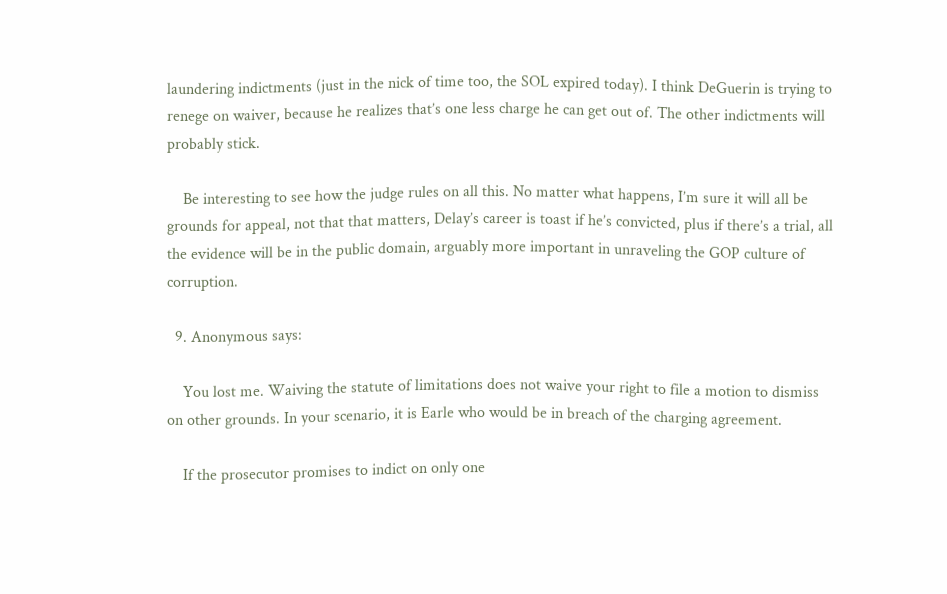laundering indictments (just in the nick of time too, the SOL expired today). I think DeGuerin is trying to renege on waiver, because he realizes that’s one less charge he can get out of. The other indictments will probably stick.

    Be interesting to see how the judge rules on all this. No matter what happens, I’m sure it will all be grounds for appeal, not that that matters, Delay’s career is toast if he’s convicted, plus if there’s a trial, all the evidence will be in the public domain, arguably more important in unraveling the GOP culture of corruption.

  9. Anonymous says:

    You lost me. Waiving the statute of limitations does not waive your right to file a motion to dismiss on other grounds. In your scenario, it is Earle who would be in breach of the charging agreement.

    If the prosecutor promises to indict on only one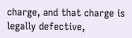charge, and that charge is legally defective,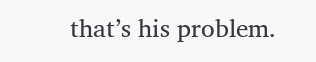that’s his problem.